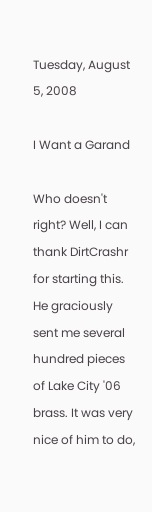Tuesday, August 5, 2008

I Want a Garand

Who doesn't right? Well, I can thank DirtCrashr for starting this. He graciously sent me several hundred pieces of Lake City '06 brass. It was very nice of him to do,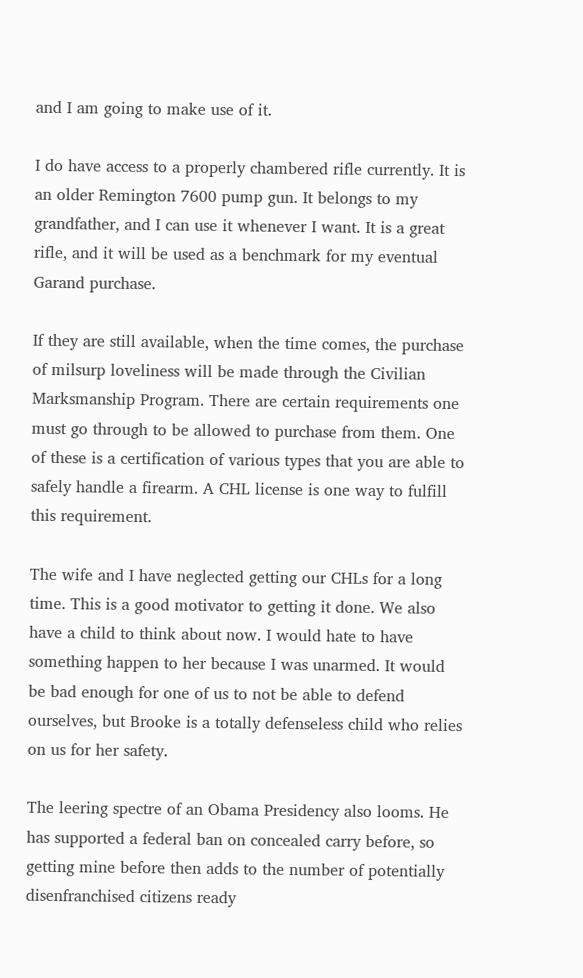and I am going to make use of it.

I do have access to a properly chambered rifle currently. It is an older Remington 7600 pump gun. It belongs to my grandfather, and I can use it whenever I want. It is a great rifle, and it will be used as a benchmark for my eventual Garand purchase.

If they are still available, when the time comes, the purchase of milsurp loveliness will be made through the Civilian Marksmanship Program. There are certain requirements one must go through to be allowed to purchase from them. One of these is a certification of various types that you are able to safely handle a firearm. A CHL license is one way to fulfill this requirement.

The wife and I have neglected getting our CHLs for a long time. This is a good motivator to getting it done. We also have a child to think about now. I would hate to have something happen to her because I was unarmed. It would be bad enough for one of us to not be able to defend ourselves, but Brooke is a totally defenseless child who relies on us for her safety.

The leering spectre of an Obama Presidency also looms. He has supported a federal ban on concealed carry before, so getting mine before then adds to the number of potentially disenfranchised citizens ready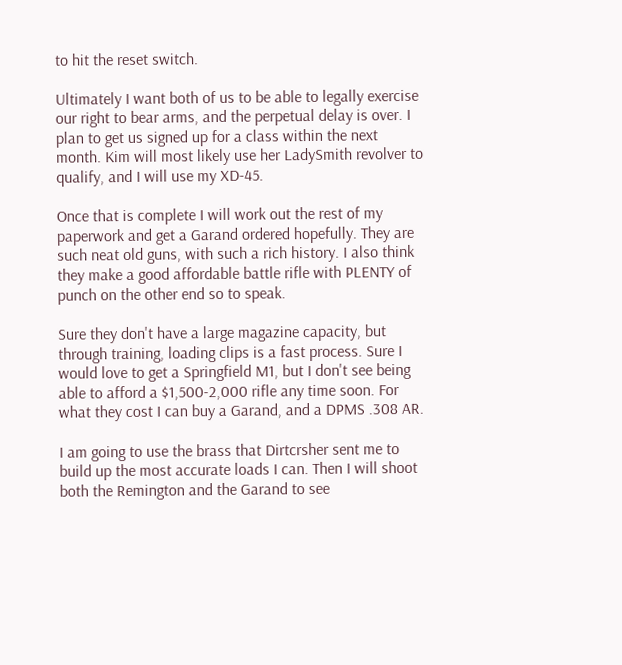to hit the reset switch.

Ultimately I want both of us to be able to legally exercise our right to bear arms, and the perpetual delay is over. I plan to get us signed up for a class within the next month. Kim will most likely use her LadySmith revolver to qualify, and I will use my XD-45.

Once that is complete I will work out the rest of my paperwork and get a Garand ordered hopefully. They are such neat old guns, with such a rich history. I also think they make a good affordable battle rifle with PLENTY of punch on the other end so to speak.

Sure they don't have a large magazine capacity, but through training, loading clips is a fast process. Sure I would love to get a Springfield M1, but I don't see being able to afford a $1,500-2,000 rifle any time soon. For what they cost I can buy a Garand, and a DPMS .308 AR.

I am going to use the brass that Dirtcrsher sent me to build up the most accurate loads I can. Then I will shoot both the Remington and the Garand to see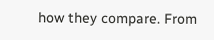how they compare. From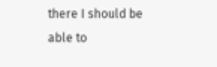there I should be able to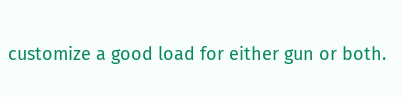customize a good load for either gun or both.